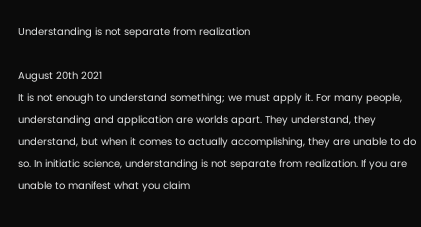Understanding is not separate from realization

August 20th 2021
It is not enough to understand something; we must apply it. For many people, understanding and application are worlds apart. They understand, they understand, but when it comes to actually accomplishing, they are unable to do so. In initiatic science, understanding is not separate from realization. If you are unable to manifest what you claim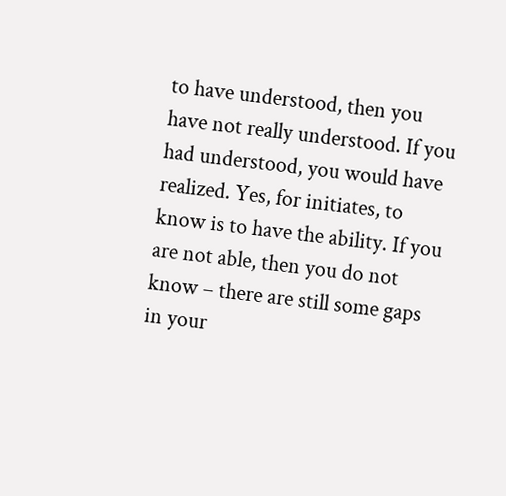to have understood, then you have not really understood. If you had understood, you would have realized. Yes, for initiates, to know is to have the ability. If you are not able, then you do not know – there are still some gaps in your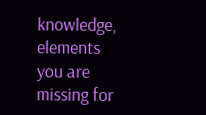knowledge, elements you are missing for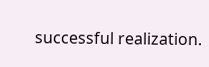successful realization.